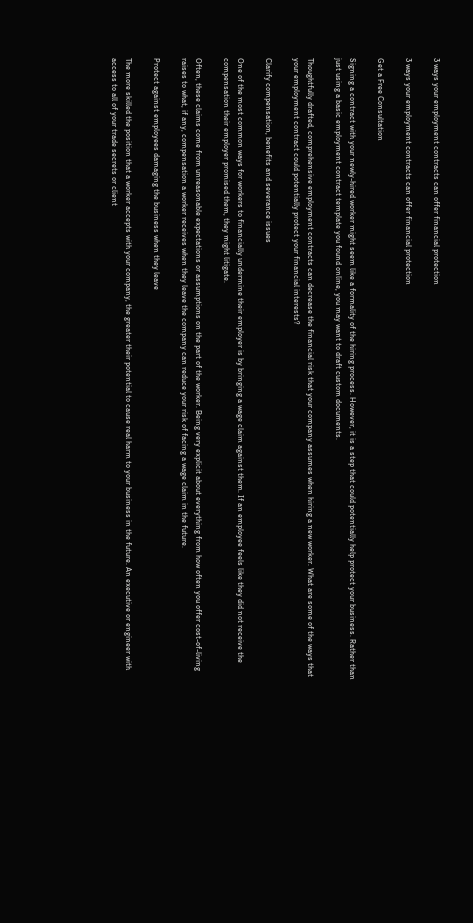3 ways your employment contracts can offer financial protection

3 ways your employment contracts can offer financial protection

Get a Free Consultation

Signing a contract with your newly-hired worker might seem like a formality of the hiring process. However, it is a step that could potentially help protect your business. Rather than just using a basic employment contract template you found online, you may want to draft custom documents.

Thoughtfully drafted, comprehensive employment contracts can decrease the financial risk that your company assumes when hiring a new worker. What are some of the ways that your employment contract could potentially protect your financial interests?

Clarify compensation, benefits and severance issues

One of the most common ways for workers to financially undermine their employer is by bringing a wage claim against them. If an employee feels like they did not receive the compensation their employer promised them, they might litigate.

Often, these claims come from unreasonable expectations or assumptions on the part of the worker. Being very explicit about everything from how often you offer cost-of-living raises to what, if any, compensation a worker receives when they leave the company can reduce your risk of facing a wage claim in the future.

Protect against employees damaging the business when they leave

The more skilled the position that a worker accepts with your company, the greater their potential to cause real harm to your business in the future. An executive or engineer with access to all of your trade secrets or client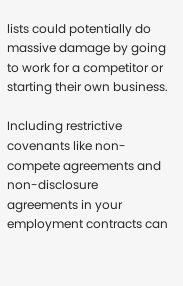lists could potentially do massive damage by going to work for a competitor or starting their own business.

Including restrictive covenants like non-compete agreements and non-disclosure agreements in your employment contracts can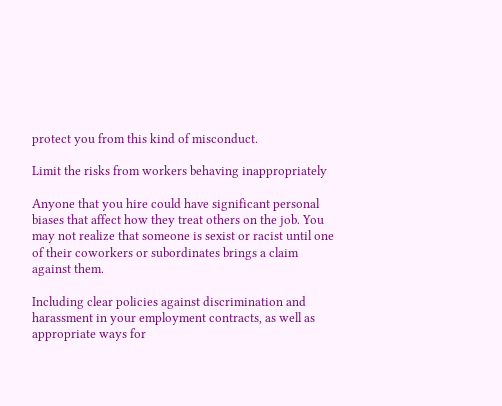protect you from this kind of misconduct.

Limit the risks from workers behaving inappropriately

Anyone that you hire could have significant personal biases that affect how they treat others on the job. You may not realize that someone is sexist or racist until one of their coworkers or subordinates brings a claim against them.

Including clear policies against discrimination and harassment in your employment contracts, as well as appropriate ways for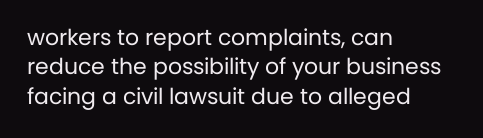workers to report complaints, can reduce the possibility of your business facing a civil lawsuit due to alleged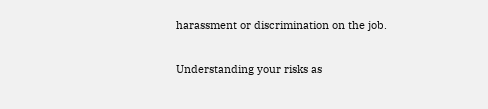harassment or discrimination on the job.

Understanding your risks as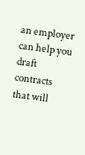an employer can help you draft contracts that will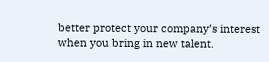better protect your company’s interest when you bring in new talent.